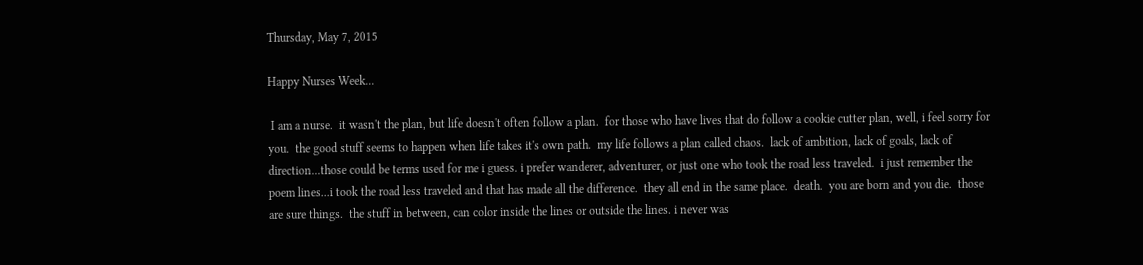Thursday, May 7, 2015

Happy Nurses Week...

 I am a nurse.  it wasn't the plan, but life doesn't often follow a plan.  for those who have lives that do follow a cookie cutter plan, well, i feel sorry for you.  the good stuff seems to happen when life takes it's own path.  my life follows a plan called chaos.  lack of ambition, lack of goals, lack of direction...those could be terms used for me i guess. i prefer wanderer, adventurer, or just one who took the road less traveled.  i just remember the poem lines...i took the road less traveled and that has made all the difference.  they all end in the same place.  death.  you are born and you die.  those are sure things.  the stuff in between, can color inside the lines or outside the lines. i never was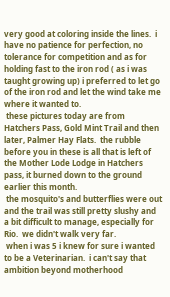very good at coloring inside the lines.  i have no patience for perfection, no tolerance for competition and as for holding fast to the iron rod ( as i was taught growing up) i preferred to let go of the iron rod and let the wind take me where it wanted to.
 these pictures today are from Hatchers Pass, Gold Mint Trail and then later, Palmer Hay Flats.  the rubble before you in these is all that is left of the Mother Lode Lodge in Hatchers pass, it burned down to the ground earlier this month.
 the mosquito's and butterflies were out and the trail was still pretty slushy and a bit difficult to manage, especially for Rio.  we didn't walk very far.
 when i was 5 i knew for sure i wanted to be a Veterinarian.  i can't say that ambition beyond motherhood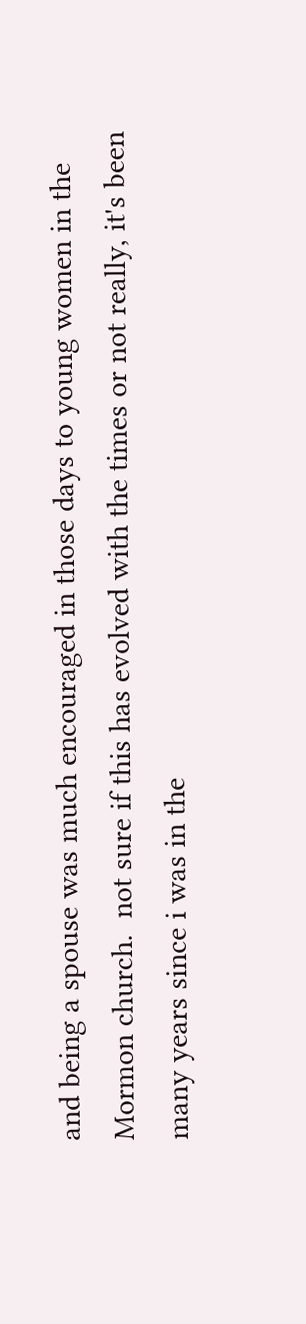and being a spouse was much encouraged in those days to young women in the Mormon church.  not sure if this has evolved with the times or not really, it's been many years since i was in the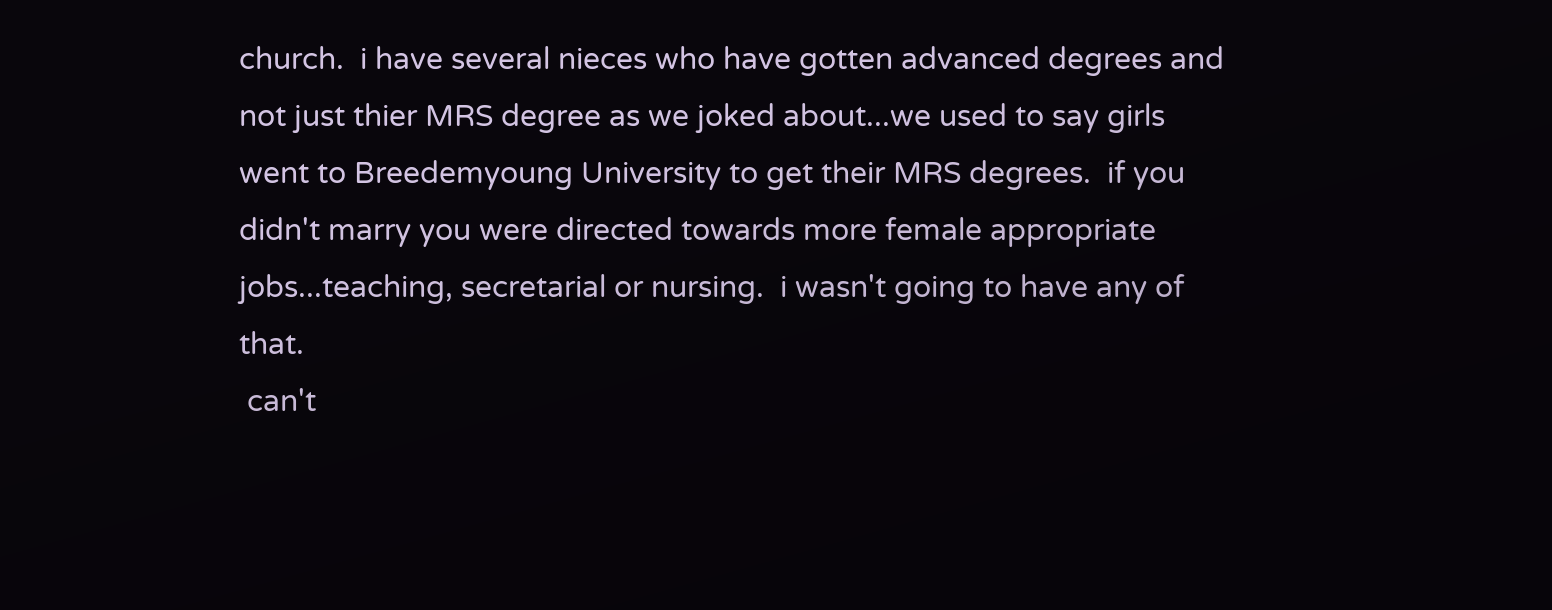church.  i have several nieces who have gotten advanced degrees and not just thier MRS degree as we joked about...we used to say girls went to Breedemyoung University to get their MRS degrees.  if you didn't marry you were directed towards more female appropriate jobs...teaching, secretarial or nursing.  i wasn't going to have any of that.
 can't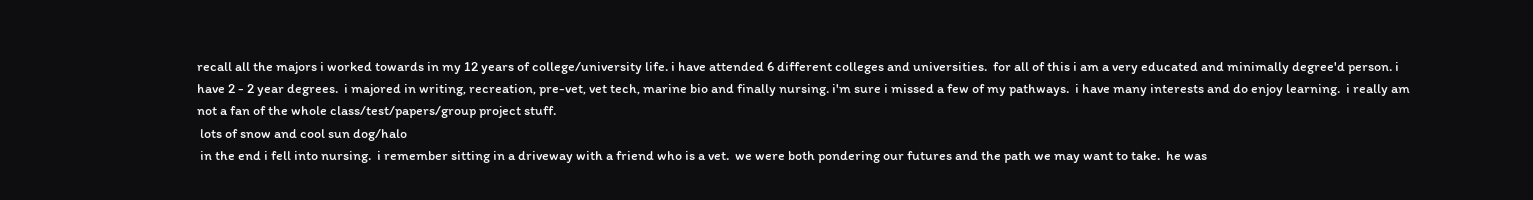recall all the majors i worked towards in my 12 years of college/university life. i have attended 6 different colleges and universities.  for all of this i am a very educated and minimally degree'd person. i have 2 - 2 year degrees.  i majored in writing, recreation, pre-vet, vet tech, marine bio and finally nursing. i'm sure i missed a few of my pathways.  i have many interests and do enjoy learning.  i really am not a fan of the whole class/test/papers/group project stuff.
 lots of snow and cool sun dog/halo
 in the end i fell into nursing.  i remember sitting in a driveway with a friend who is a vet.  we were both pondering our futures and the path we may want to take.  he was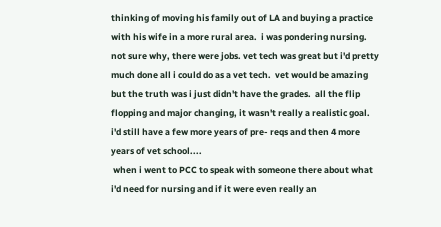thinking of moving his family out of LA and buying a practice with his wife in a more rural area.  i was pondering nursing.  not sure why, there were jobs. vet tech was great but i'd pretty much done all i could do as a vet tech.  vet would be amazing but the truth was i just didn't have the grades.  all the flip flopping and major changing, it wasn't really a realistic goal.  i'd still have a few more years of pre- reqs and then 4 more years of vet school....
 when i went to PCC to speak with someone there about what i'd need for nursing and if it were even really an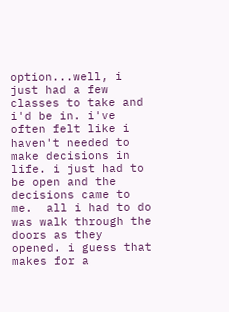option...well, i just had a few classes to take and i'd be in. i've often felt like i haven't needed to make decisions in life. i just had to be open and the decisions came to me.  all i had to do was walk through the doors as they opened. i guess that makes for a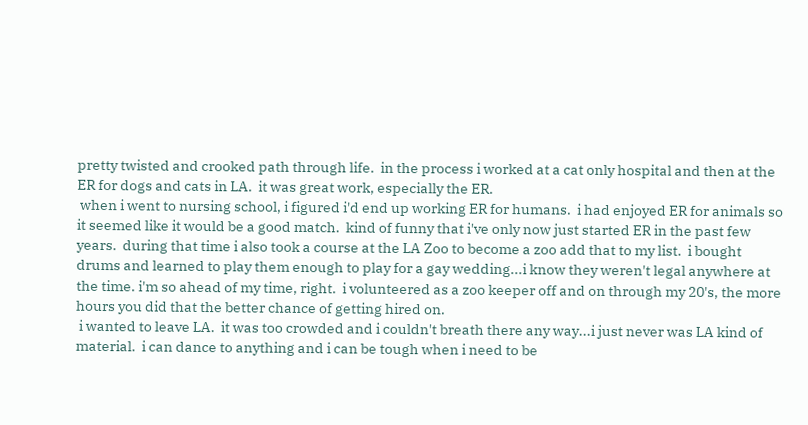pretty twisted and crooked path through life.  in the process i worked at a cat only hospital and then at the ER for dogs and cats in LA.  it was great work, especially the ER.
 when i went to nursing school, i figured i'd end up working ER for humans.  i had enjoyed ER for animals so it seemed like it would be a good match.  kind of funny that i've only now just started ER in the past few years.  during that time i also took a course at the LA Zoo to become a zoo add that to my list.  i bought drums and learned to play them enough to play for a gay wedding...i know they weren't legal anywhere at the time. i'm so ahead of my time, right.  i volunteered as a zoo keeper off and on through my 20's, the more hours you did that the better chance of getting hired on.
 i wanted to leave LA.  it was too crowded and i couldn't breath there any way...i just never was LA kind of material.  i can dance to anything and i can be tough when i need to be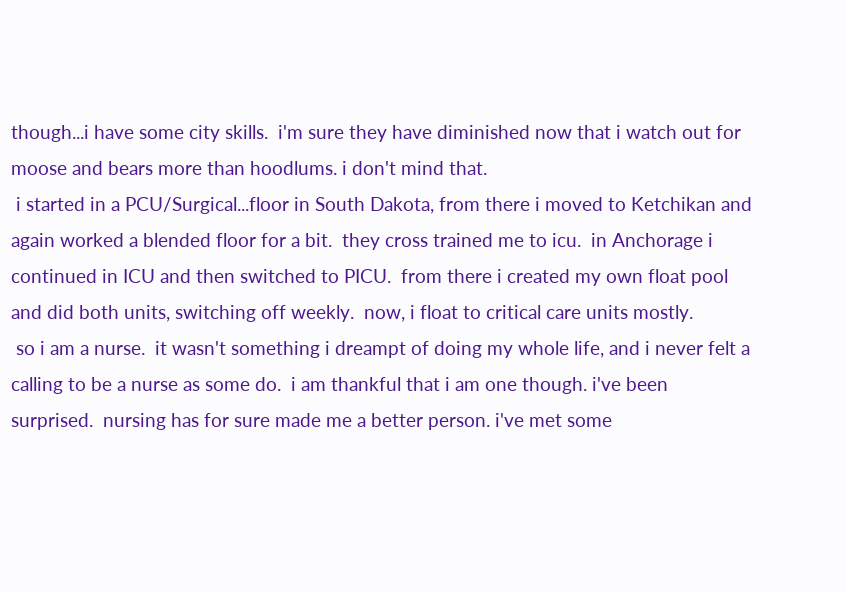though...i have some city skills.  i'm sure they have diminished now that i watch out for moose and bears more than hoodlums. i don't mind that.
 i started in a PCU/Surgical...floor in South Dakota, from there i moved to Ketchikan and again worked a blended floor for a bit.  they cross trained me to icu.  in Anchorage i continued in ICU and then switched to PICU.  from there i created my own float pool and did both units, switching off weekly.  now, i float to critical care units mostly.
 so i am a nurse.  it wasn't something i dreampt of doing my whole life, and i never felt a calling to be a nurse as some do.  i am thankful that i am one though. i've been surprised.  nursing has for sure made me a better person. i've met some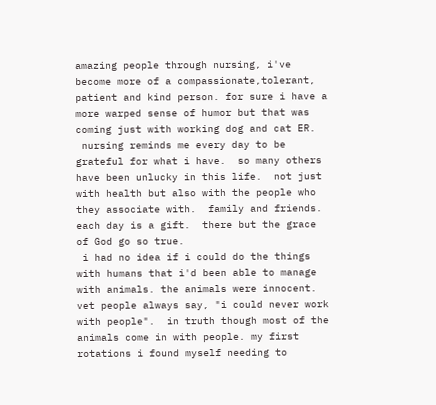amazing people through nursing, i've become more of a compassionate,tolerant, patient and kind person. for sure i have a more warped sense of humor but that was coming just with working dog and cat ER.
 nursing reminds me every day to be grateful for what i have.  so many others have been unlucky in this life.  not just with health but also with the people who they associate with.  family and friends. each day is a gift.  there but the grace of God go so true.
 i had no idea if i could do the things with humans that i'd been able to manage with animals. the animals were innocent.  vet people always say, "i could never work with people".  in truth though most of the animals come in with people. my first rotations i found myself needing to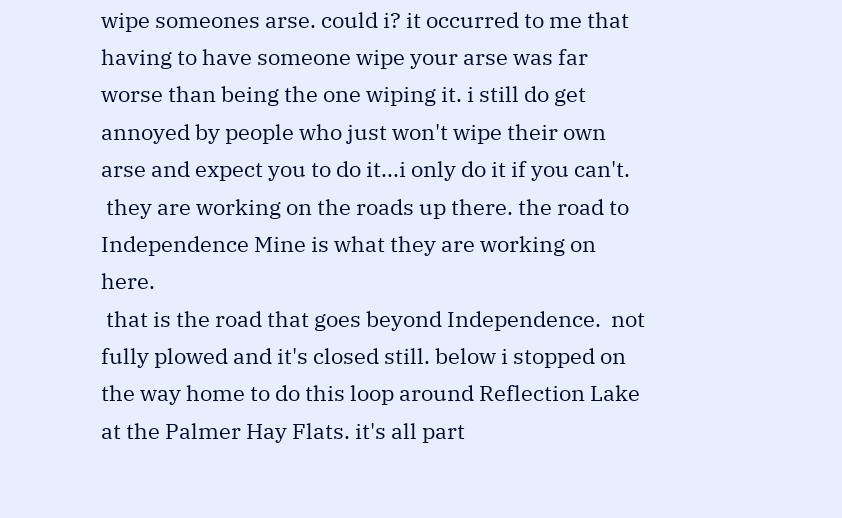wipe someones arse. could i? it occurred to me that having to have someone wipe your arse was far worse than being the one wiping it. i still do get annoyed by people who just won't wipe their own arse and expect you to do it...i only do it if you can't.
 they are working on the roads up there. the road to Independence Mine is what they are working on here.
 that is the road that goes beyond Independence.  not fully plowed and it's closed still. below i stopped on the way home to do this loop around Reflection Lake at the Palmer Hay Flats. it's all part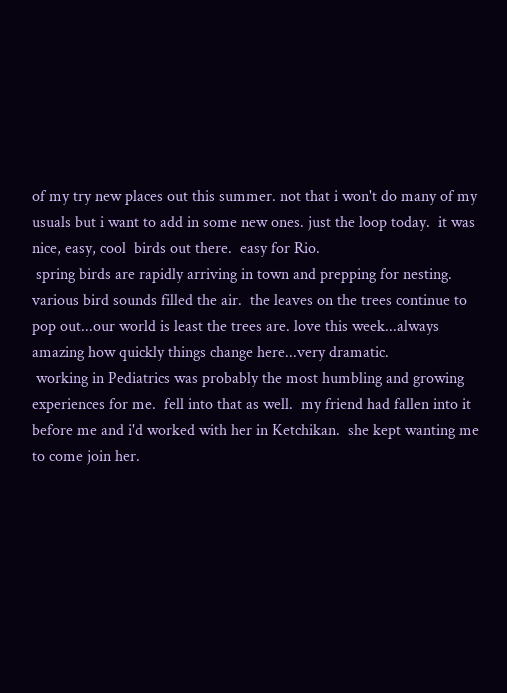of my try new places out this summer. not that i won't do many of my usuals but i want to add in some new ones. just the loop today.  it was nice, easy, cool  birds out there.  easy for Rio.
 spring birds are rapidly arriving in town and prepping for nesting.  various bird sounds filled the air.  the leaves on the trees continue to pop out...our world is least the trees are. love this week...always amazing how quickly things change here...very dramatic.
 working in Pediatrics was probably the most humbling and growing experiences for me.  fell into that as well.  my friend had fallen into it before me and i'd worked with her in Ketchikan.  she kept wanting me to come join her.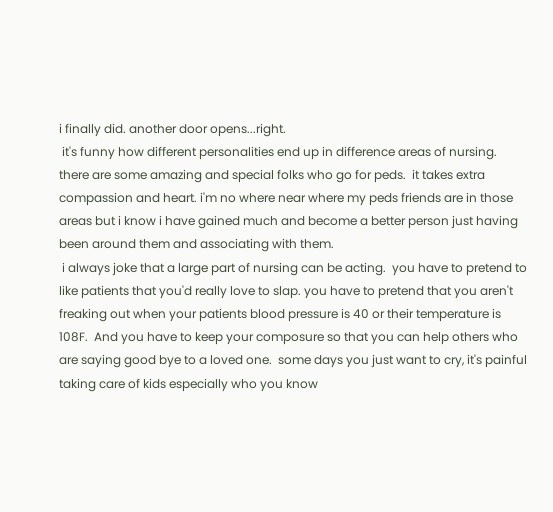i finally did. another door opens...right.
 it's funny how different personalities end up in difference areas of nursing.  there are some amazing and special folks who go for peds.  it takes extra compassion and heart. i'm no where near where my peds friends are in those areas but i know i have gained much and become a better person just having been around them and associating with them.
 i always joke that a large part of nursing can be acting.  you have to pretend to like patients that you'd really love to slap. you have to pretend that you aren't freaking out when your patients blood pressure is 40 or their temperature is 108F.  And you have to keep your composure so that you can help others who are saying good bye to a loved one.  some days you just want to cry, it's painful taking care of kids especially who you know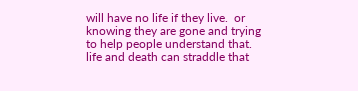will have no life if they live.  or knowing they are gone and trying to help people understand that.  life and death can straddle that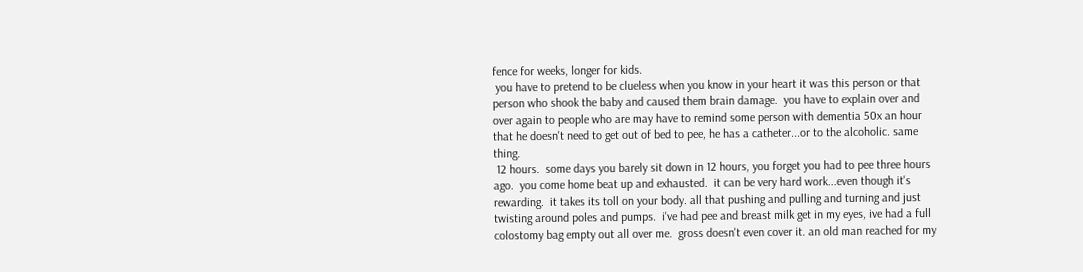fence for weeks, longer for kids.
 you have to pretend to be clueless when you know in your heart it was this person or that person who shook the baby and caused them brain damage.  you have to explain over and over again to people who are may have to remind some person with dementia 50x an hour that he doesn't need to get out of bed to pee, he has a catheter...or to the alcoholic. same thing.
 12 hours.  some days you barely sit down in 12 hours, you forget you had to pee three hours ago.  you come home beat up and exhausted.  it can be very hard work...even though it's rewarding.  it takes its toll on your body. all that pushing and pulling and turning and just twisting around poles and pumps.  i've had pee and breast milk get in my eyes, ive had a full colostomy bag empty out all over me.  gross doesn't even cover it. an old man reached for my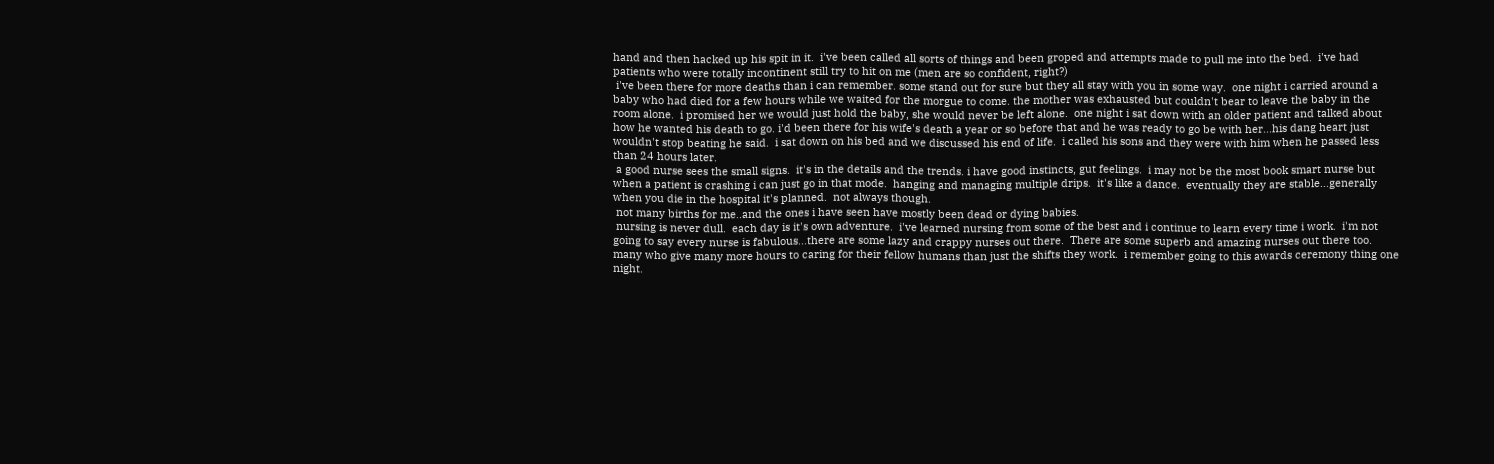hand and then hacked up his spit in it.  i've been called all sorts of things and been groped and attempts made to pull me into the bed.  i've had patients who were totally incontinent still try to hit on me (men are so confident, right?)
 i've been there for more deaths than i can remember. some stand out for sure but they all stay with you in some way.  one night i carried around a baby who had died for a few hours while we waited for the morgue to come. the mother was exhausted but couldn't bear to leave the baby in the room alone.  i promised her we would just hold the baby, she would never be left alone.  one night i sat down with an older patient and talked about how he wanted his death to go. i'd been there for his wife's death a year or so before that and he was ready to go be with her...his dang heart just wouldn't stop beating he said.  i sat down on his bed and we discussed his end of life.  i called his sons and they were with him when he passed less than 24 hours later.
 a good nurse sees the small signs.  it's in the details and the trends. i have good instincts, gut feelings.  i may not be the most book smart nurse but when a patient is crashing i can just go in that mode.  hanging and managing multiple drips.  it's like a dance.  eventually they are stable...generally when you die in the hospital it's planned.  not always though.
 not many births for me..and the ones i have seen have mostly been dead or dying babies.
 nursing is never dull.  each day is it's own adventure.  i've learned nursing from some of the best and i continue to learn every time i work.  i'm not going to say every nurse is fabulous...there are some lazy and crappy nurses out there.  There are some superb and amazing nurses out there too. many who give many more hours to caring for their fellow humans than just the shifts they work.  i remember going to this awards ceremony thing one night.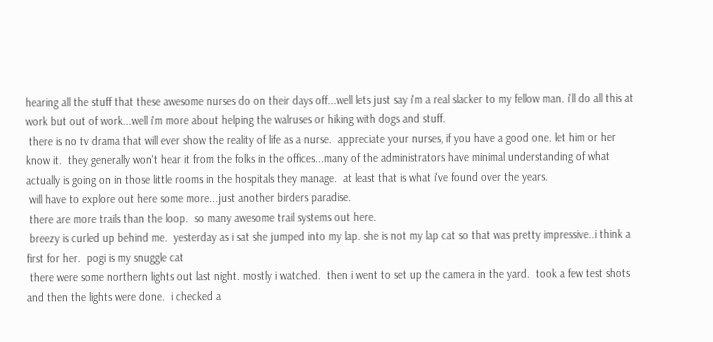hearing all the stuff that these awesome nurses do on their days off...well lets just say i'm a real slacker to my fellow man. i'll do all this at work but out of work...well i'm more about helping the walruses or hiking with dogs and stuff.
 there is no tv drama that will ever show the reality of life as a nurse.  appreciate your nurses, if you have a good one. let him or her know it.  they generally won't hear it from the folks in the offices...many of the administrators have minimal understanding of what actually is going on in those little rooms in the hospitals they manage.  at least that is what i've found over the years.
 will have to explore out here some more...just another birders paradise.
 there are more trails than the loop.  so many awesome trail systems out here.
 breezy is curled up behind me.  yesterday as i sat she jumped into my lap. she is not my lap cat so that was pretty impressive..i think a first for her.  pogi is my snuggle cat
 there were some northern lights out last night. mostly i watched.  then i went to set up the camera in the yard.  took a few test shots and then the lights were done.  i checked a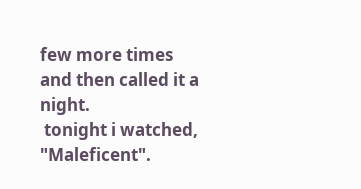few more times and then called it a  night.
 tonight i watched, "Maleficent".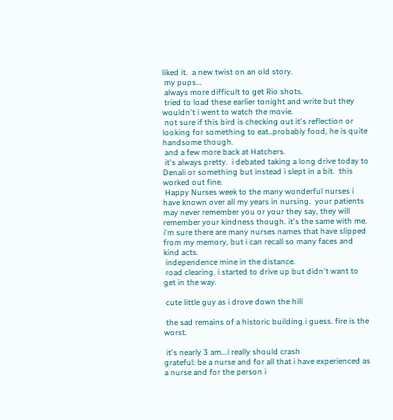liked it.  a new twist on an old story.
 my pups...
 always more difficult to get Rio shots.
 tried to load these earlier tonight and write but they wouldn't i went to watch the movie.
 not sure if this bird is checking out it's reflection or looking for something to eat..probably food, he is quite handsome though.
 and a few more back at Hatchers.
 it's always pretty.  i debated taking a long drive today to Denali or something but instead i slept in a bit.  this worked out fine.
 Happy Nurses week to the many wonderful nurses i have known over all my years in nursing.  your patients may never remember you or your they say, they will remember your kindness though. it's the same with me.  i'm sure there are many nurses names that have slipped from my memory, but i can recall so many faces and kind acts.
 independence mine in the distance.
 road clearing. i started to drive up but didn't want to get in the way.

 cute little guy as i drove down the hill

 the sad remains of a historic building i guess. fire is the worst.

 it's nearly 3 am...i really should crash
grateful: be a nurse and for all that i have experienced as a nurse and for the person i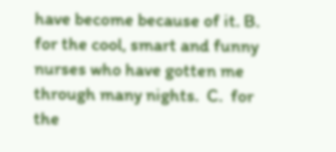have become because of it. B. for the cool, smart and funny nurses who have gotten me through many nights.  C.  for the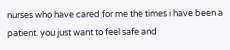nurses who have cared for me the times i have been a patient. you just want to feel safe and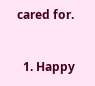cared for.


  1. Happy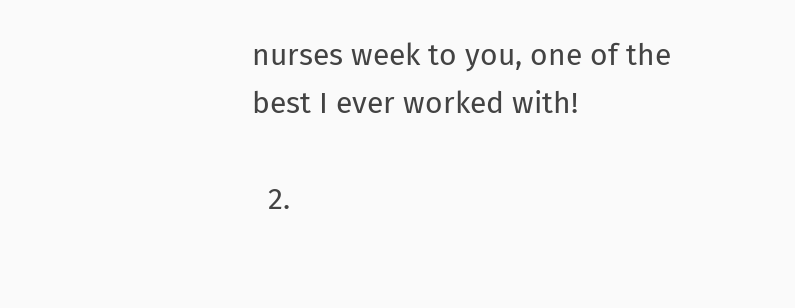nurses week to you, one of the best I ever worked with!

  2.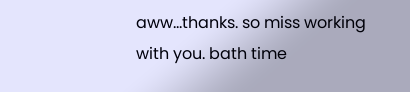aww...thanks. so miss working with you. bath time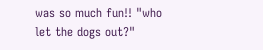was so much fun!! "who let the dogs out?"